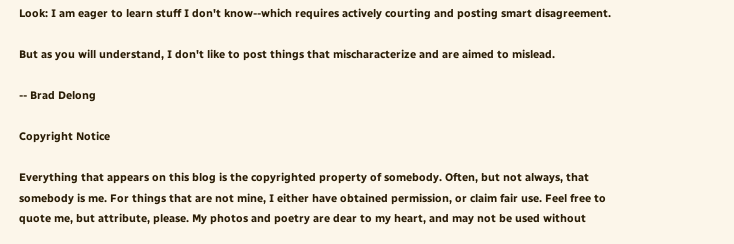Look: I am eager to learn stuff I don't know--which requires actively courting and posting smart disagreement.

But as you will understand, I don't like to post things that mischaracterize and are aimed to mislead.

-- Brad Delong

Copyright Notice

Everything that appears on this blog is the copyrighted property of somebody. Often, but not always, that somebody is me. For things that are not mine, I either have obtained permission, or claim fair use. Feel free to quote me, but attribute, please. My photos and poetry are dear to my heart, and may not be used without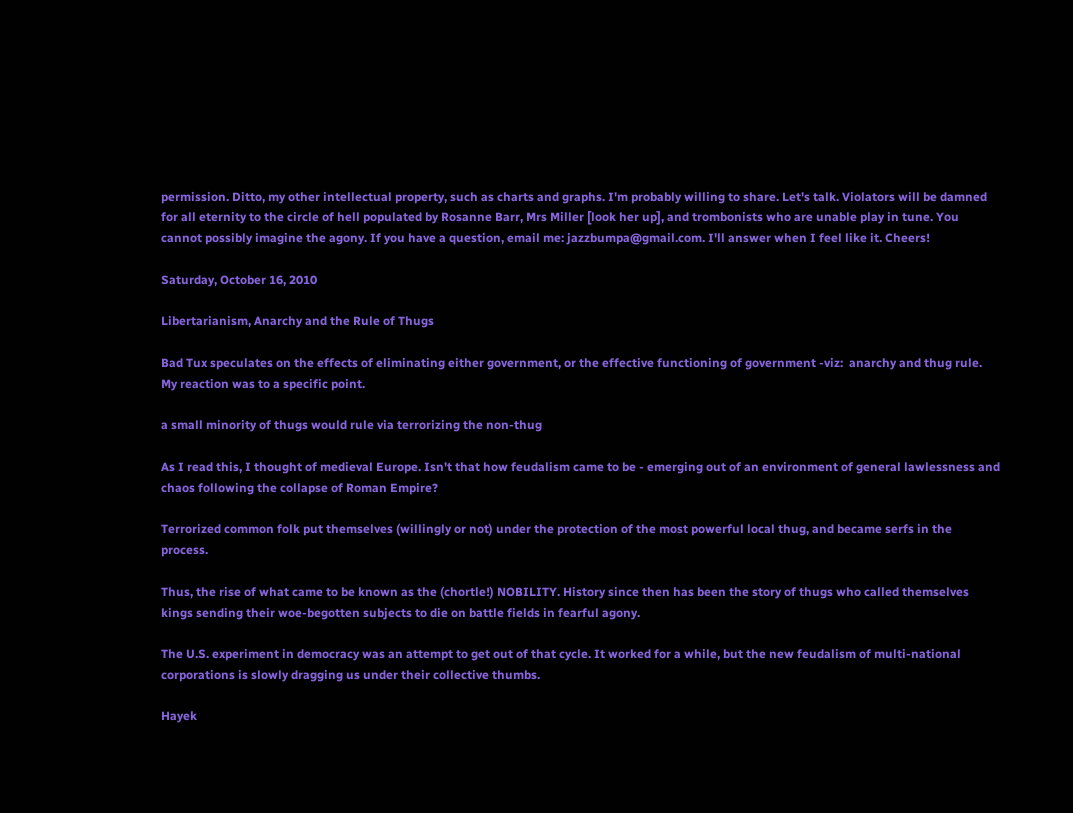permission. Ditto, my other intellectual property, such as charts and graphs. I'm probably willing to share. Let's talk. Violators will be damned for all eternity to the circle of hell populated by Rosanne Barr, Mrs Miller [look her up], and trombonists who are unable play in tune. You cannot possibly imagine the agony. If you have a question, email me: jazzbumpa@gmail.com. I'll answer when I feel like it. Cheers!

Saturday, October 16, 2010

Libertarianism, Anarchy and the Rule of Thugs

Bad Tux speculates on the effects of eliminating either government, or the effective functioning of government -viz:  anarchy and thug rule.  My reaction was to a specific point.

a small minority of thugs would rule via terrorizing the non-thug

As I read this, I thought of medieval Europe. Isn't that how feudalism came to be - emerging out of an environment of general lawlessness and chaos following the collapse of Roman Empire?

Terrorized common folk put themselves (willingly or not) under the protection of the most powerful local thug, and became serfs in the process.

Thus, the rise of what came to be known as the (chortle!) NOBILITY. History since then has been the story of thugs who called themselves kings sending their woe-begotten subjects to die on battle fields in fearful agony.

The U.S. experiment in democracy was an attempt to get out of that cycle. It worked for a while, but the new feudalism of multi-national corporations is slowly dragging us under their collective thumbs.

Hayek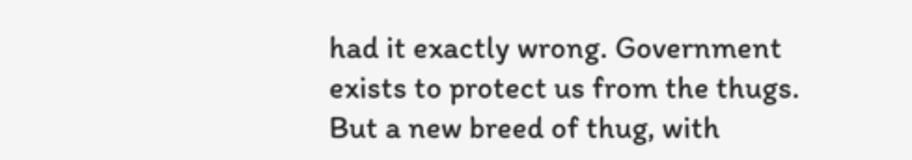had it exactly wrong. Government exists to protect us from the thugs. But a new breed of thug, with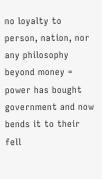no loyalty to person, nation, nor any philosophy beyond money = power has bought government and now bends it to their fell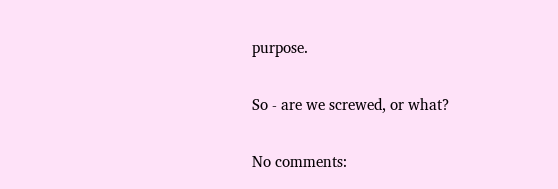purpose.

So - are we screwed, or what?

No comments: